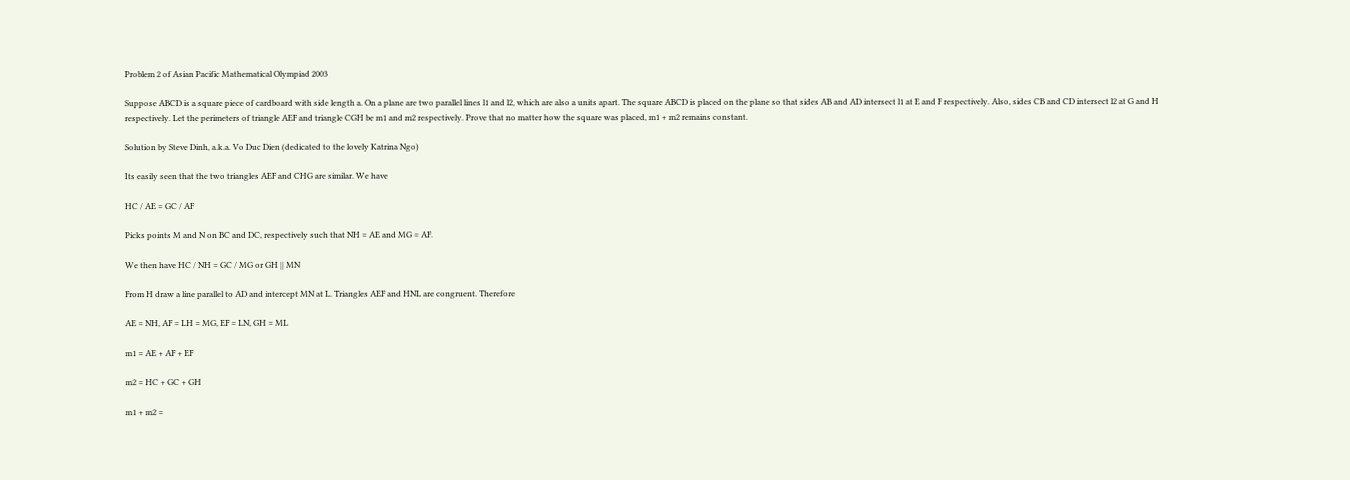Problem 2 of Asian Pacific Mathematical Olympiad 2003

Suppose ABCD is a square piece of cardboard with side length a. On a plane are two parallel lines l1 and l2, which are also a units apart. The square ABCD is placed on the plane so that sides AB and AD intersect l1 at E and F respectively. Also, sides CB and CD intersect l2 at G and H respectively. Let the perimeters of triangle AEF and triangle CGH be m1 and m2 respectively. Prove that no matter how the square was placed, m1 + m2 remains constant.

Solution by Steve Dinh, a.k.a. Vo Duc Dien (dedicated to the lovely Katrina Ngo)

Its easily seen that the two triangles AEF and CHG are similar. We have

HC / AE = GC / AF

Picks points M and N on BC and DC, respectively such that NH = AE and MG = AF.

We then have HC / NH = GC / MG or GH || MN

From H draw a line parallel to AD and intercept MN at L. Triangles AEF and HNL are congruent. Therefore

AE = NH, AF = LH = MG, EF = LN, GH = ML

m1 = AE + AF + EF

m2 = HC + GC + GH

m1 + m2 =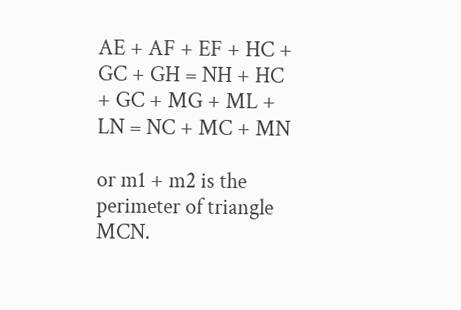AE + AF + EF + HC + GC + GH = NH + HC + GC + MG + ML + LN = NC + MC + MN

or m1 + m2 is the perimeter of triangle MCN.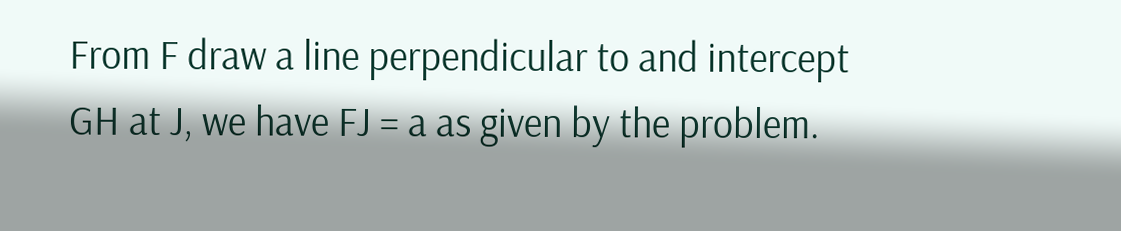From F draw a line perpendicular to and intercept GH at J, we have FJ = a as given by the problem.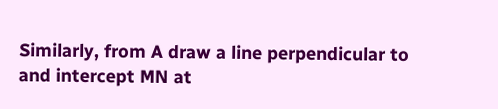Similarly, from A draw a line perpendicular to and intercept MN at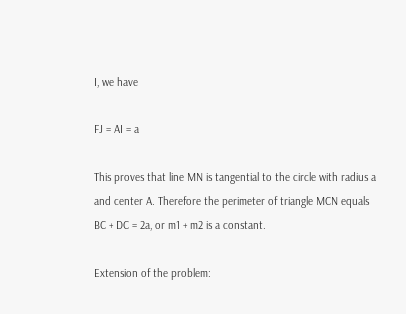I, we have

FJ = AI = a

This proves that line MN is tangential to the circle with radius a and center A. Therefore the perimeter of triangle MCN equals BC + DC = 2a, or m1 + m2 is a constant.

Extension of the problem: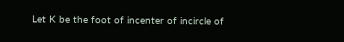Let K be the foot of incenter of incircle of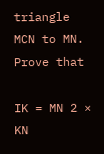triangle MCN to MN. Prove that

IK = MN 2 × KN